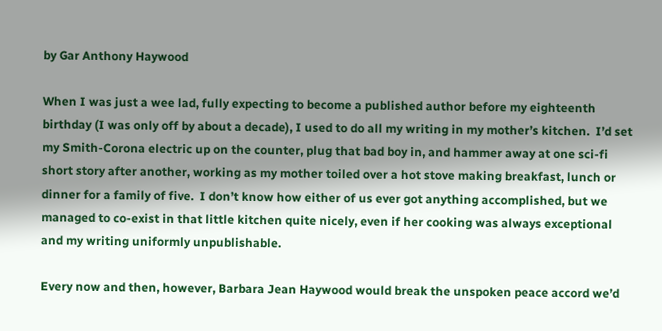by Gar Anthony Haywood

When I was just a wee lad, fully expecting to become a published author before my eighteenth birthday (I was only off by about a decade), I used to do all my writing in my mother’s kitchen.  I’d set my Smith-Corona electric up on the counter, plug that bad boy in, and hammer away at one sci-fi short story after another, working as my mother toiled over a hot stove making breakfast, lunch or dinner for a family of five.  I don’t know how either of us ever got anything accomplished, but we managed to co-exist in that little kitchen quite nicely, even if her cooking was always exceptional and my writing uniformly unpublishable.

Every now and then, however, Barbara Jean Haywood would break the unspoken peace accord we’d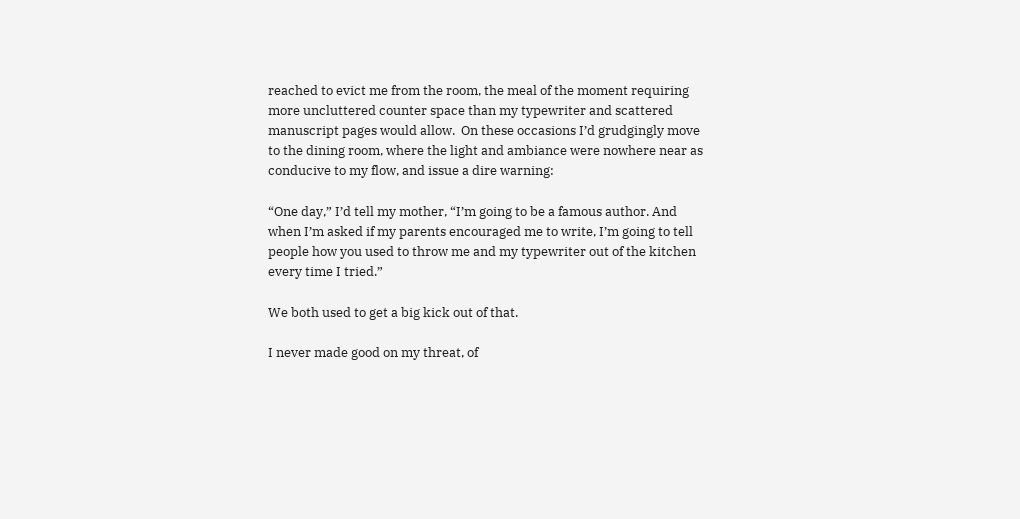reached to evict me from the room, the meal of the moment requiring more uncluttered counter space than my typewriter and scattered manuscript pages would allow.  On these occasions I’d grudgingly move to the dining room, where the light and ambiance were nowhere near as conducive to my flow, and issue a dire warning:

“One day,” I’d tell my mother, “I’m going to be a famous author. And when I’m asked if my parents encouraged me to write, I’m going to tell people how you used to throw me and my typewriter out of the kitchen every time I tried.”

We both used to get a big kick out of that.

I never made good on my threat, of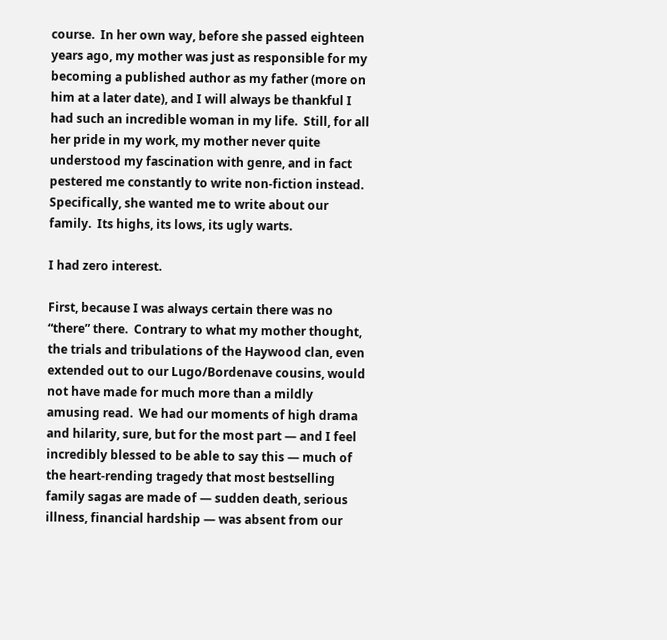course.  In her own way, before she passed eighteen years ago, my mother was just as responsible for my becoming a published author as my father (more on him at a later date), and I will always be thankful I had such an incredible woman in my life.  Still, for all her pride in my work, my mother never quite understood my fascination with genre, and in fact pestered me constantly to write non-fiction instead.  Specifically, she wanted me to write about our family.  Its highs, its lows, its ugly warts.

I had zero interest.

First, because I was always certain there was no “there” there.  Contrary to what my mother thought, the trials and tribulations of the Haywood clan, even extended out to our Lugo/Bordenave cousins, would not have made for much more than a mildly amusing read.  We had our moments of high drama and hilarity, sure, but for the most part — and I feel incredibly blessed to be able to say this — much of the heart-rending tragedy that most bestselling family sagas are made of — sudden death, serious illness, financial hardship — was absent from our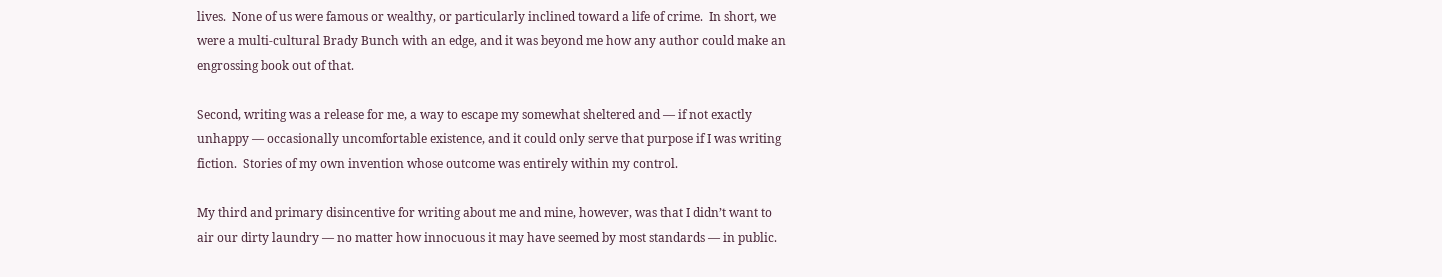lives.  None of us were famous or wealthy, or particularly inclined toward a life of crime.  In short, we were a multi-cultural Brady Bunch with an edge, and it was beyond me how any author could make an engrossing book out of that.

Second, writing was a release for me, a way to escape my somewhat sheltered and — if not exactly unhappy — occasionally uncomfortable existence, and it could only serve that purpose if I was writing fiction.  Stories of my own invention whose outcome was entirely within my control.

My third and primary disincentive for writing about me and mine, however, was that I didn’t want to air our dirty laundry — no matter how innocuous it may have seemed by most standards — in public.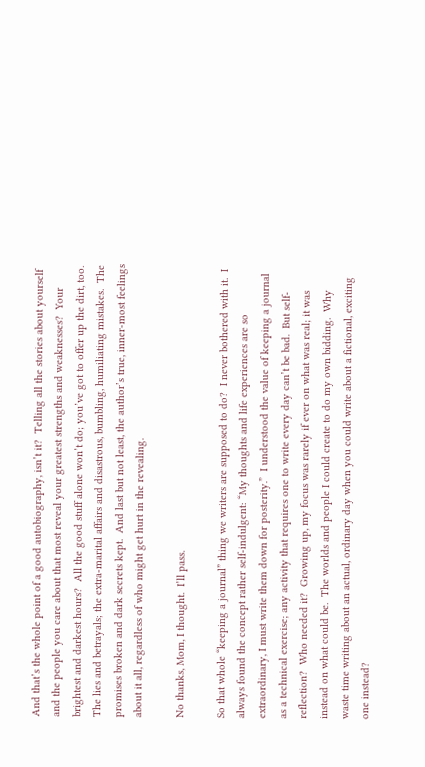And that’s the whole point of a good autobiography, isn’t it?  Telling all the stories about yourself and the people you care about that most reveal your greatest strengths and weaknesses?  Your brightest and darkest hours?  All the good stuff alone won’t do; you’ve got to offer up the dirt, too.  The lies and betrayals; the extra-marital affairs and disastrous, bumbling, humiliating mistakes.  The promises broken and dark secrets kept.  And last but not least, the author’s true, inner-most feelings about it all, regardless of who might get hurt in the revealing.

No thanks, Mom, I thought.  I’ll pass.

So that whole “keeping a journal” thing we writers are supposed to do?  I never bothered with it.  I always found the concept rather self-indulgent: “My thoughts and life experiences are so extraordinary, I must write them down for posterity.”  I understood the value of keeping a journal as a technical exercise; any activity that requires one to write every day can’t be bad.  But self-reflection?  Who needed it?  Growing up, my focus was rarely if ever on what was real; it was instead on what could be.  The worlds and people I could create to do my own bidding.  Why waste time writing about an actual, ordinary day when you could write about a fictional, exciting one instead?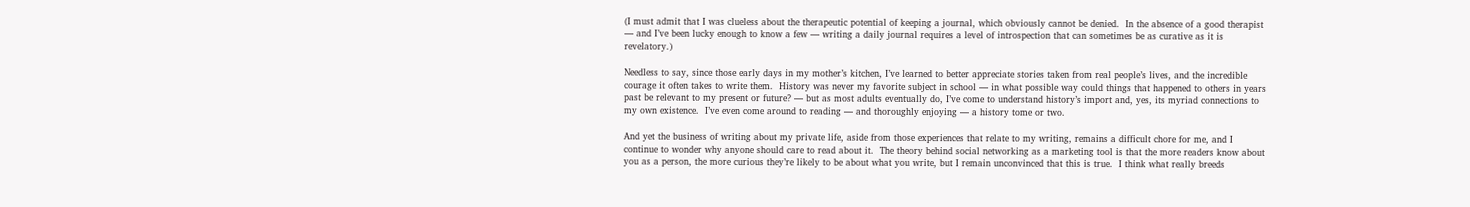(I must admit that I was clueless about the therapeutic potential of keeping a journal, which obviously cannot be denied.  In the absence of a good therapist — and I’ve been lucky enough to know a few — writing a daily journal requires a level of introspection that can sometimes be as curative as it is revelatory.)

Needless to say, since those early days in my mother’s kitchen, I’ve learned to better appreciate stories taken from real people’s lives, and the incredible courage it often takes to write them.  History was never my favorite subject in school — in what possible way could things that happened to others in years past be relevant to my present or future? — but as most adults eventually do, I’ve come to understand history’s import and, yes, its myriad connections to my own existence.  I’ve even come around to reading — and thoroughly enjoying — a history tome or two.

And yet the business of writing about my private life, aside from those experiences that relate to my writing, remains a difficult chore for me, and I continue to wonder why anyone should care to read about it.  The theory behind social networking as a marketing tool is that the more readers know about you as a person, the more curious they’re likely to be about what you write, but I remain unconvinced that this is true.  I think what really breeds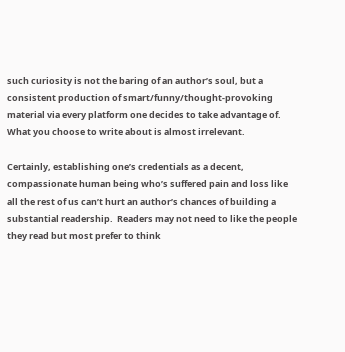such curiosity is not the baring of an author’s soul, but a consistent production of smart/funny/thought-provoking material via every platform one decides to take advantage of.   What you choose to write about is almost irrelevant.

Certainly, establishing one’s credentials as a decent, compassionate human being who’s suffered pain and loss like all the rest of us can’t hurt an author’s chances of building a substantial readership.  Readers may not need to like the people they read but most prefer to think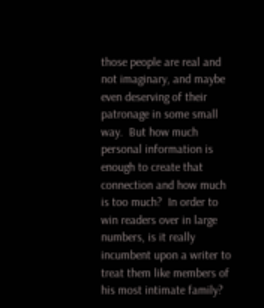those people are real and not imaginary, and maybe even deserving of their patronage in some small way.  But how much personal information is enough to create that connection and how much is too much?  In order to win readers over in large numbers, is it really incumbent upon a writer to treat them like members of his most intimate family?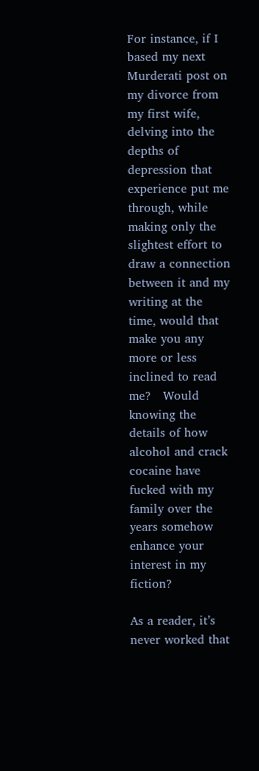For instance, if I based my next Murderati post on my divorce from my first wife, delving into the depths of depression that experience put me through, while making only the slightest effort to draw a connection between it and my writing at the time, would that make you any more or less inclined to read me?   Would knowing the details of how alcohol and crack cocaine have fucked with my family over the years somehow enhance your interest in my fiction?

As a reader, it’s never worked that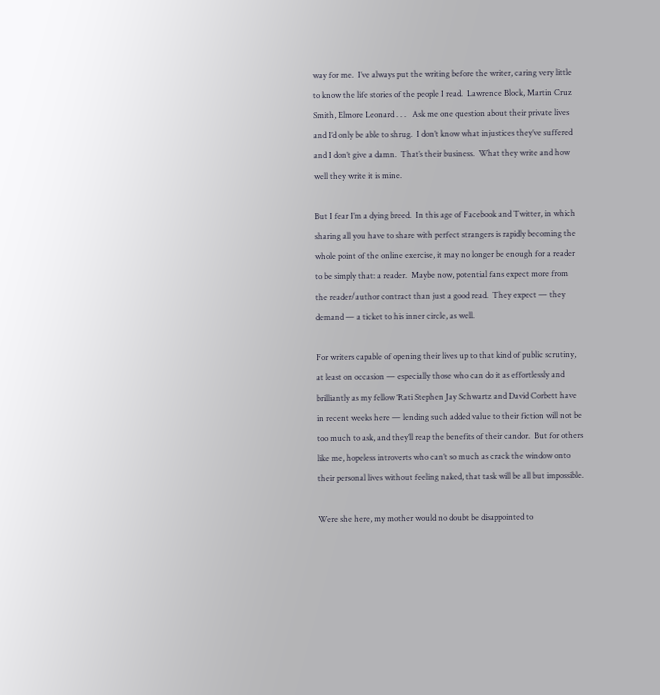way for me.  I’ve always put the writing before the writer, caring very little to know the life stories of the people I read.  Lawrence Block, Martin Cruz Smith, Elmore Leonard . . .   Ask me one question about their private lives and I’d only be able to shrug.  I don’t know what injustices they’ve suffered and I don’t give a damn.  That’s their business.  What they write and how well they write it is mine.

But I fear I’m a dying breed.  In this age of Facebook and Twitter, in which sharing all you have to share with perfect strangers is rapidly becoming the whole point of the online exercise, it may no longer be enough for a reader to be simply that: a reader.  Maybe now, potential fans expect more from the reader/author contract than just a good read.  They expect — they demand — a ticket to his inner circle, as well.

For writers capable of opening their lives up to that kind of public scrutiny, at least on occasion — especially those who can do it as effortlessly and brilliantly as my fellow ‘Rati Stephen Jay Schwartz and David Corbett have in recent weeks here — lending such added value to their fiction will not be too much to ask, and they’ll reap the benefits of their candor.  But for others like me, hopeless introverts who can’t so much as crack the window onto their personal lives without feeling naked, that task will be all but impossible.

Were she here, my mother would no doubt be disappointed to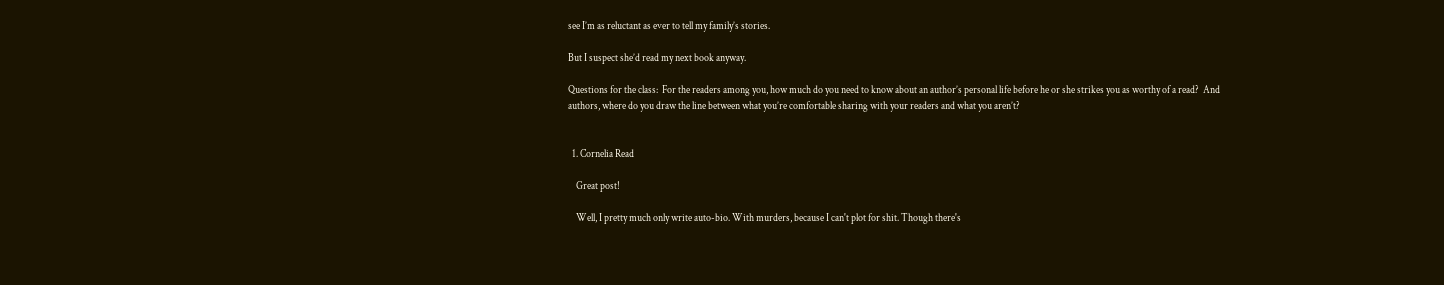see I’m as reluctant as ever to tell my family’s stories.

But I suspect she’d read my next book anyway.

Questions for the class:  For the readers among you, how much do you need to know about an author’s personal life before he or she strikes you as worthy of a read?  And authors, where do you draw the line between what you’re comfortable sharing with your readers and what you aren’t?


  1. Cornelia Read

    Great post!

    Well, I pretty much only write auto-bio. With murders, because I can't plot for shit. Though there's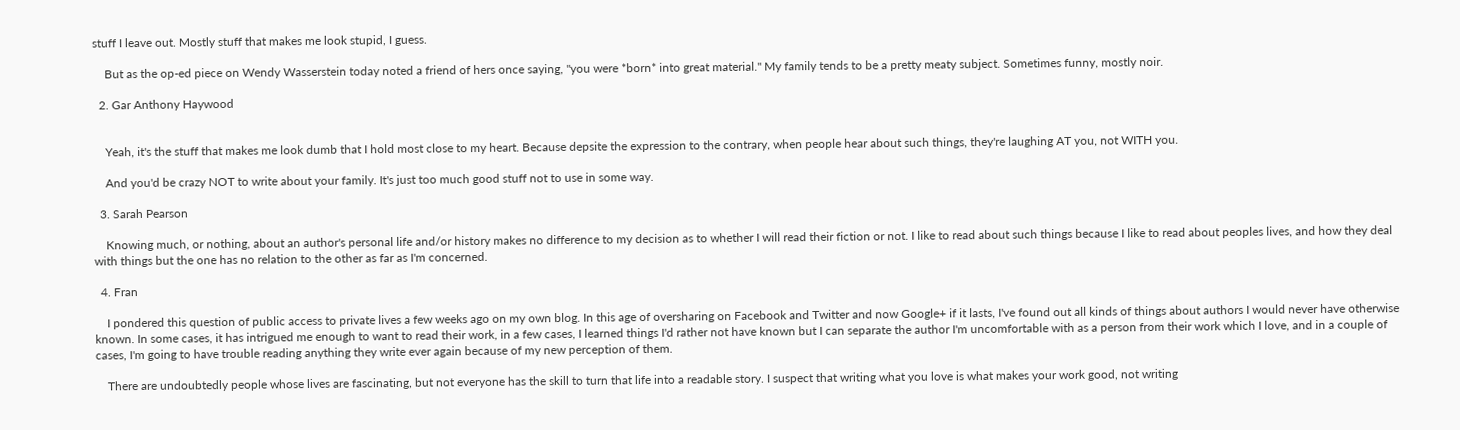stuff I leave out. Mostly stuff that makes me look stupid, I guess.

    But as the op-ed piece on Wendy Wasserstein today noted a friend of hers once saying, "you were *born* into great material." My family tends to be a pretty meaty subject. Sometimes funny, mostly noir.

  2. Gar Anthony Haywood


    Yeah, it's the stuff that makes me look dumb that I hold most close to my heart. Because depsite the expression to the contrary, when people hear about such things, they're laughing AT you, not WITH you.

    And you'd be crazy NOT to write about your family. It's just too much good stuff not to use in some way.

  3. Sarah Pearson

    Knowing much, or nothing, about an author's personal life and/or history makes no difference to my decision as to whether I will read their fiction or not. I like to read about such things because I like to read about peoples lives, and how they deal with things but the one has no relation to the other as far as I'm concerned.

  4. Fran

    I pondered this question of public access to private lives a few weeks ago on my own blog. In this age of oversharing on Facebook and Twitter and now Google+ if it lasts, I've found out all kinds of things about authors I would never have otherwise known. In some cases, it has intrigued me enough to want to read their work, in a few cases, I learned things I'd rather not have known but I can separate the author I'm uncomfortable with as a person from their work which I love, and in a couple of cases, I'm going to have trouble reading anything they write ever again because of my new perception of them.

    There are undoubtedly people whose lives are fascinating, but not everyone has the skill to turn that life into a readable story. I suspect that writing what you love is what makes your work good, not writing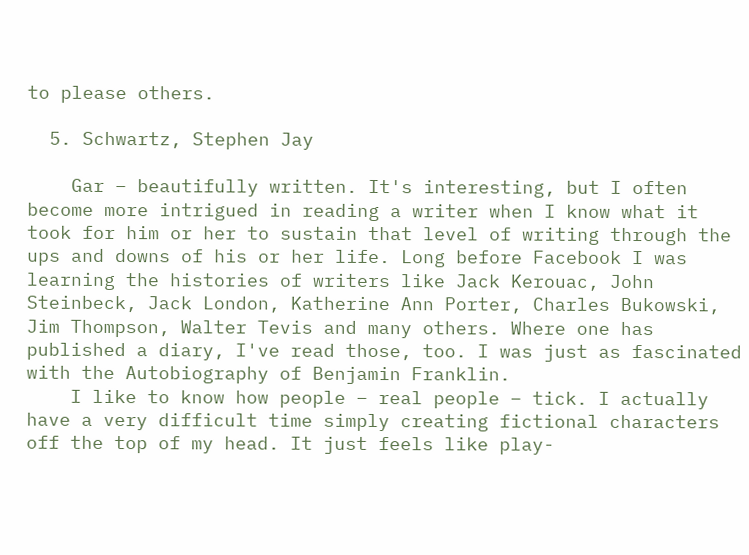to please others.

  5. Schwartz, Stephen Jay

    Gar – beautifully written. It's interesting, but I often become more intrigued in reading a writer when I know what it took for him or her to sustain that level of writing through the ups and downs of his or her life. Long before Facebook I was learning the histories of writers like Jack Kerouac, John Steinbeck, Jack London, Katherine Ann Porter, Charles Bukowski, Jim Thompson, Walter Tevis and many others. Where one has published a diary, I've read those, too. I was just as fascinated with the Autobiography of Benjamin Franklin.
    I like to know how people – real people – tick. I actually have a very difficult time simply creating fictional characters off the top of my head. It just feels like play-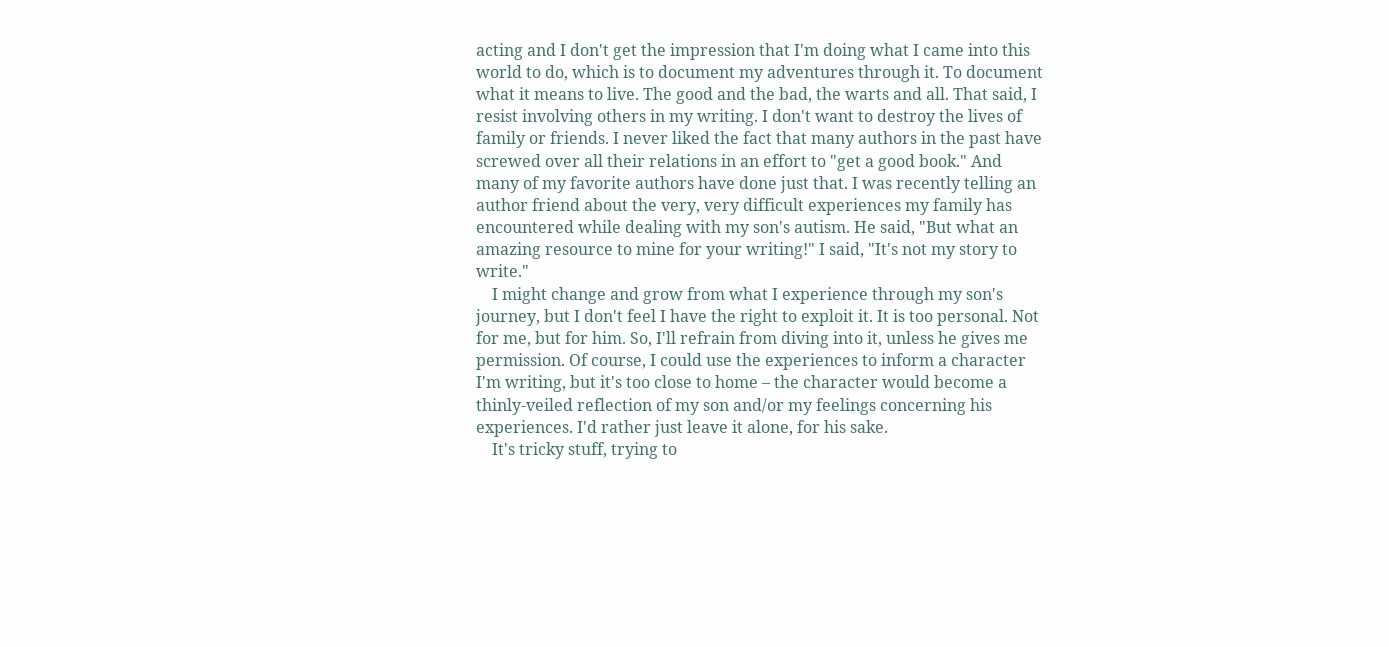acting and I don't get the impression that I'm doing what I came into this world to do, which is to document my adventures through it. To document what it means to live. The good and the bad, the warts and all. That said, I resist involving others in my writing. I don't want to destroy the lives of family or friends. I never liked the fact that many authors in the past have screwed over all their relations in an effort to "get a good book." And many of my favorite authors have done just that. I was recently telling an author friend about the very, very difficult experiences my family has encountered while dealing with my son's autism. He said, "But what an amazing resource to mine for your writing!" I said, "It's not my story to write."
    I might change and grow from what I experience through my son's journey, but I don't feel I have the right to exploit it. It is too personal. Not for me, but for him. So, I'll refrain from diving into it, unless he gives me permission. Of course, I could use the experiences to inform a character I'm writing, but it's too close to home – the character would become a thinly-veiled reflection of my son and/or my feelings concerning his experiences. I'd rather just leave it alone, for his sake.
    It's tricky stuff, trying to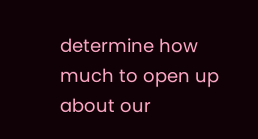determine how much to open up about our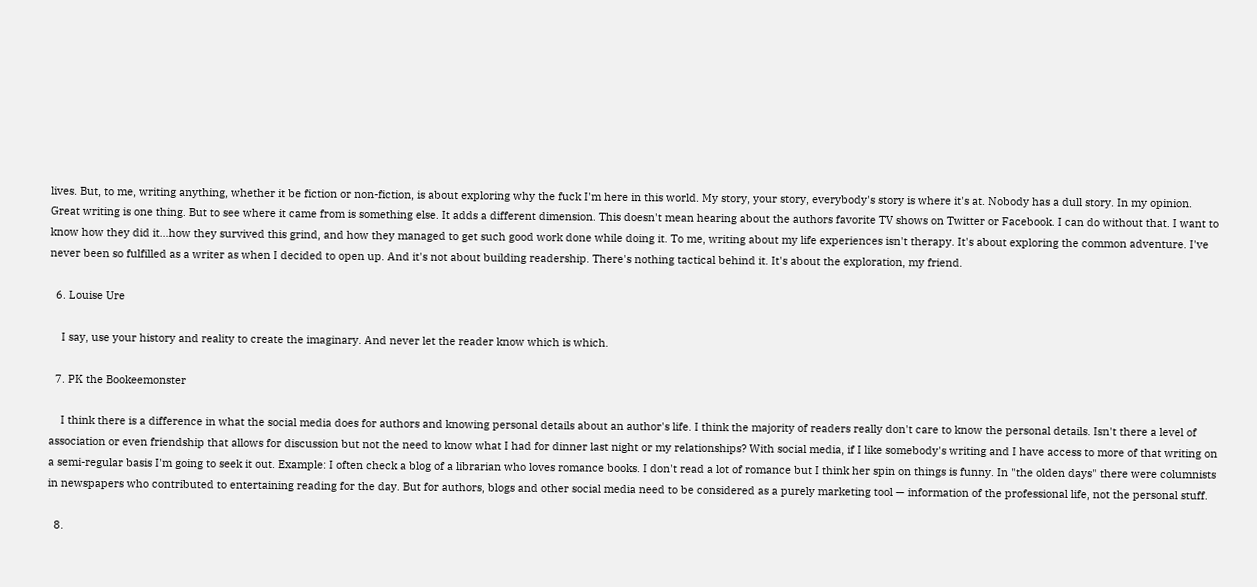lives. But, to me, writing anything, whether it be fiction or non-fiction, is about exploring why the fuck I'm here in this world. My story, your story, everybody's story is where it's at. Nobody has a dull story. In my opinion. Great writing is one thing. But to see where it came from is something else. It adds a different dimension. This doesn't mean hearing about the authors favorite TV shows on Twitter or Facebook. I can do without that. I want to know how they did it…how they survived this grind, and how they managed to get such good work done while doing it. To me, writing about my life experiences isn't therapy. It's about exploring the common adventure. I've never been so fulfilled as a writer as when I decided to open up. And it's not about building readership. There's nothing tactical behind it. It's about the exploration, my friend.

  6. Louise Ure

    I say, use your history and reality to create the imaginary. And never let the reader know which is which.

  7. PK the Bookeemonster

    I think there is a difference in what the social media does for authors and knowing personal details about an author's life. I think the majority of readers really don't care to know the personal details. Isn't there a level of association or even friendship that allows for discussion but not the need to know what I had for dinner last night or my relationships? With social media, if I like somebody's writing and I have access to more of that writing on a semi-regular basis I'm going to seek it out. Example: I often check a blog of a librarian who loves romance books. I don't read a lot of romance but I think her spin on things is funny. In "the olden days" there were columnists in newspapers who contributed to entertaining reading for the day. But for authors, blogs and other social media need to be considered as a purely marketing tool — information of the professional life, not the personal stuff.

  8.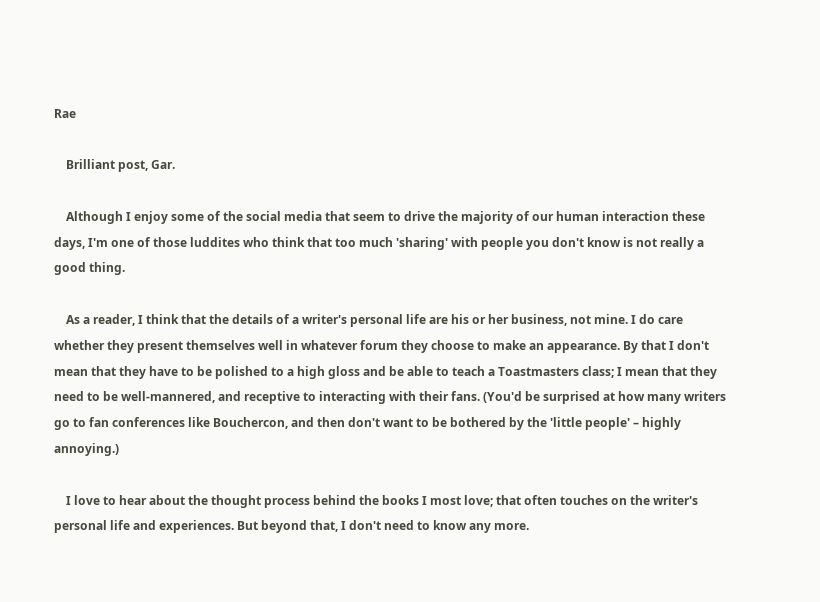Rae

    Brilliant post, Gar.

    Although I enjoy some of the social media that seem to drive the majority of our human interaction these days, I'm one of those luddites who think that too much 'sharing' with people you don't know is not really a good thing.

    As a reader, I think that the details of a writer's personal life are his or her business, not mine. I do care whether they present themselves well in whatever forum they choose to make an appearance. By that I don't mean that they have to be polished to a high gloss and be able to teach a Toastmasters class; I mean that they need to be well-mannered, and receptive to interacting with their fans. (You'd be surprised at how many writers go to fan conferences like Bouchercon, and then don't want to be bothered by the 'little people' – highly annoying.)

    I love to hear about the thought process behind the books I most love; that often touches on the writer's personal life and experiences. But beyond that, I don't need to know any more.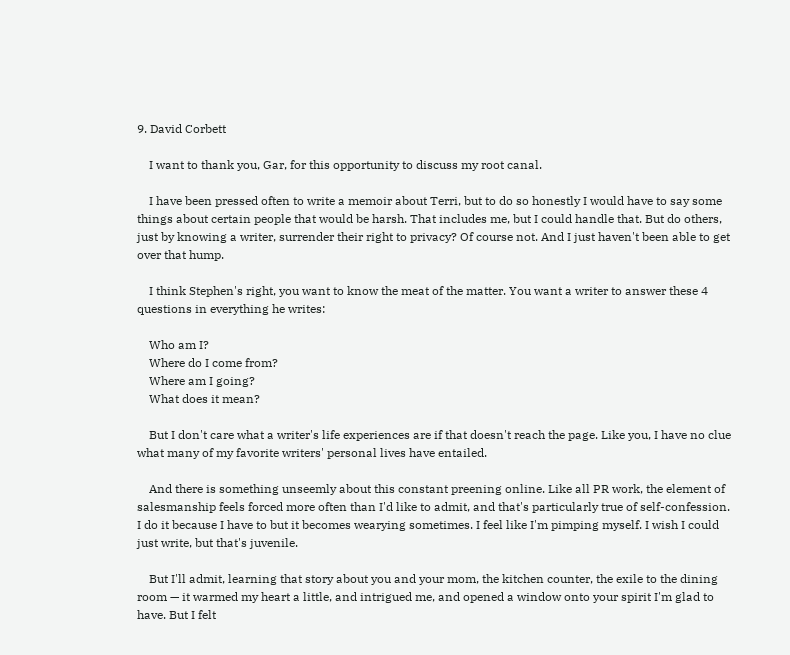9. David Corbett

    I want to thank you, Gar, for this opportunity to discuss my root canal.

    I have been pressed often to write a memoir about Terri, but to do so honestly I would have to say some things about certain people that would be harsh. That includes me, but I could handle that. But do others, just by knowing a writer, surrender their right to privacy? Of course not. And I just haven't been able to get over that hump.

    I think Stephen's right, you want to know the meat of the matter. You want a writer to answer these 4 questions in everything he writes:

    Who am I?
    Where do I come from?
    Where am I going?
    What does it mean?

    But I don't care what a writer's life experiences are if that doesn't reach the page. Like you, I have no clue what many of my favorite writers' personal lives have entailed.

    And there is something unseemly about this constant preening online. Like all PR work, the element of salesmanship feels forced more often than I'd like to admit, and that's particularly true of self-confession. I do it because I have to but it becomes wearying sometimes. I feel like I'm pimping myself. I wish I could just write, but that's juvenile.

    But I'll admit, learning that story about you and your mom, the kitchen counter, the exile to the dining room — it warmed my heart a little, and intrigued me, and opened a window onto your spirit I'm glad to have. But I felt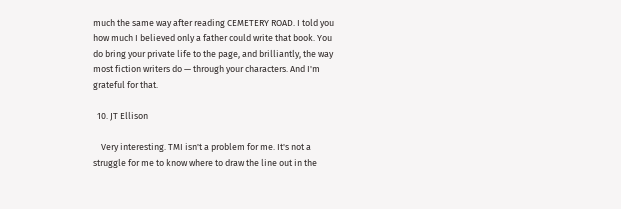much the same way after reading CEMETERY ROAD. I told you how much I believed only a father could write that book. You do bring your private life to the page, and brilliantly, the way most fiction writers do — through your characters. And I'm grateful for that.

  10. JT Ellison

    Very interesting. TMI isn't a problem for me. It's not a struggle for me to know where to draw the line out in the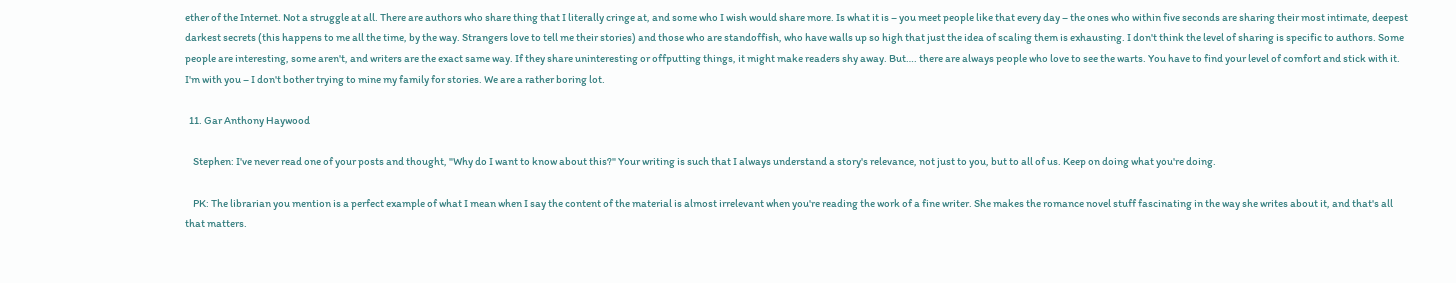ether of the Internet. Not a struggle at all. There are authors who share thing that I literally cringe at, and some who I wish would share more. Is what it is – you meet people like that every day – the ones who within five seconds are sharing their most intimate, deepest darkest secrets (this happens to me all the time, by the way. Strangers love to tell me their stories) and those who are standoffish, who have walls up so high that just the idea of scaling them is exhausting. I don't think the level of sharing is specific to authors. Some people are interesting, some aren't, and writers are the exact same way. If they share uninteresting or offputting things, it might make readers shy away. But…. there are always people who love to see the warts. You have to find your level of comfort and stick with it. I'm with you – I don't bother trying to mine my family for stories. We are a rather boring lot.

  11. Gar Anthony Haywood

    Stephen: I've never read one of your posts and thought, "Why do I want to know about this?" Your writing is such that I always understand a story's relevance, not just to you, but to all of us. Keep on doing what you're doing.

    PK: The librarian you mention is a perfect example of what I mean when I say the content of the material is almost irrelevant when you're reading the work of a fine writer. She makes the romance novel stuff fascinating in the way she writes about it, and that's all that matters.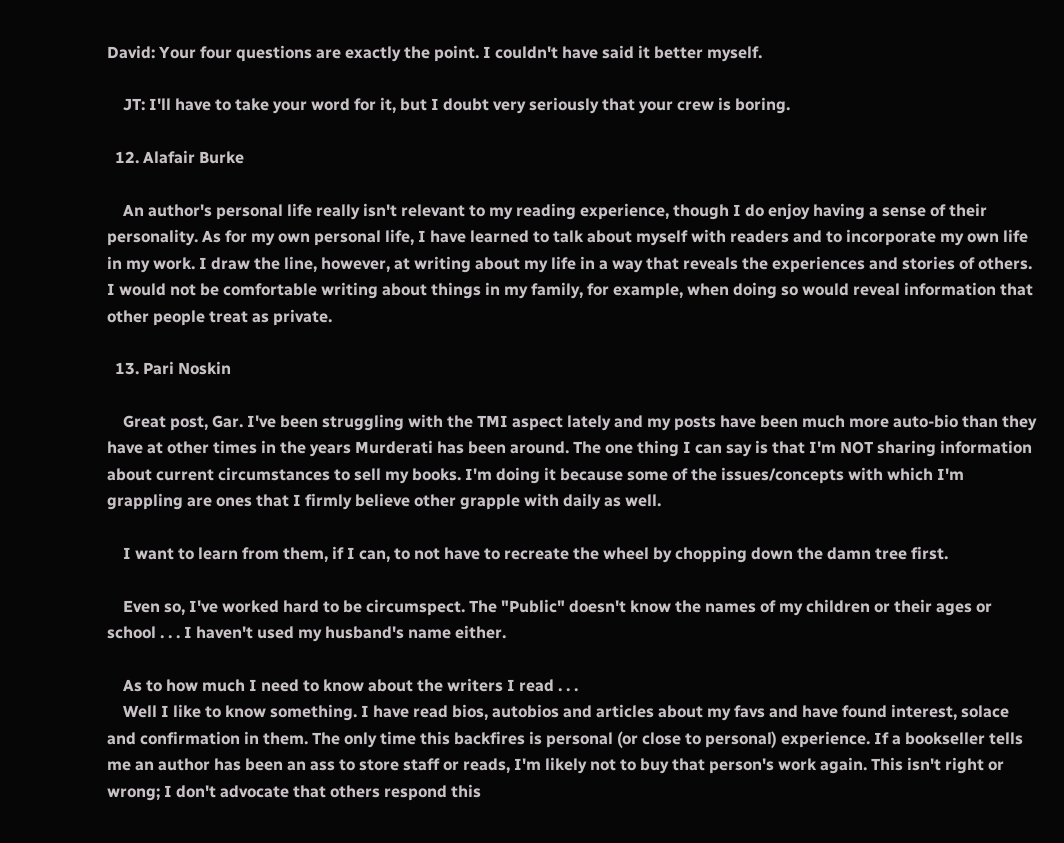David: Your four questions are exactly the point. I couldn't have said it better myself.

    JT: I'll have to take your word for it, but I doubt very seriously that your crew is boring.

  12. Alafair Burke

    An author's personal life really isn't relevant to my reading experience, though I do enjoy having a sense of their personality. As for my own personal life, I have learned to talk about myself with readers and to incorporate my own life in my work. I draw the line, however, at writing about my life in a way that reveals the experiences and stories of others. I would not be comfortable writing about things in my family, for example, when doing so would reveal information that other people treat as private.

  13. Pari Noskin

    Great post, Gar. I've been struggling with the TMI aspect lately and my posts have been much more auto-bio than they have at other times in the years Murderati has been around. The one thing I can say is that I'm NOT sharing information about current circumstances to sell my books. I'm doing it because some of the issues/concepts with which I'm grappling are ones that I firmly believe other grapple with daily as well.

    I want to learn from them, if I can, to not have to recreate the wheel by chopping down the damn tree first.

    Even so, I've worked hard to be circumspect. The "Public" doesn't know the names of my children or their ages or school . . . I haven't used my husband's name either.

    As to how much I need to know about the writers I read . . .
    Well I like to know something. I have read bios, autobios and articles about my favs and have found interest, solace and confirmation in them. The only time this backfires is personal (or close to personal) experience. If a bookseller tells me an author has been an ass to store staff or reads, I'm likely not to buy that person's work again. This isn't right or wrong; I don't advocate that others respond this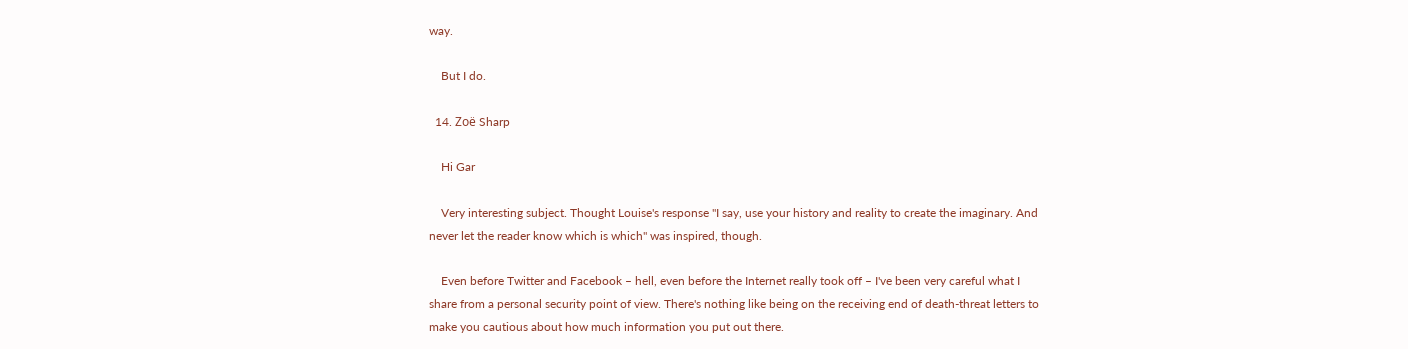way.

    But I do.

  14. Zoë Sharp

    Hi Gar

    Very interesting subject. Thought Louise's response "I say, use your history and reality to create the imaginary. And never let the reader know which is which" was inspired, though.

    Even before Twitter and Facebook – hell, even before the Internet really took off – I've been very careful what I share from a personal security point of view. There's nothing like being on the receiving end of death-threat letters to make you cautious about how much information you put out there.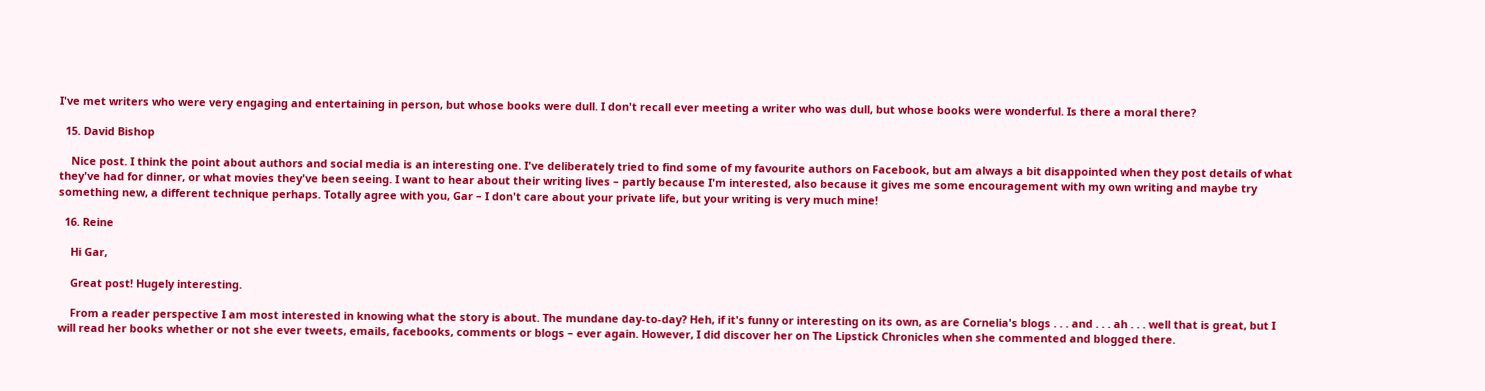I've met writers who were very engaging and entertaining in person, but whose books were dull. I don't recall ever meeting a writer who was dull, but whose books were wonderful. Is there a moral there?

  15. David Bishop

    Nice post. I think the point about authors and social media is an interesting one. I've deliberately tried to find some of my favourite authors on Facebook, but am always a bit disappointed when they post details of what they've had for dinner, or what movies they've been seeing. I want to hear about their writing lives – partly because I'm interested, also because it gives me some encouragement with my own writing and maybe try something new, a different technique perhaps. Totally agree with you, Gar – I don't care about your private life, but your writing is very much mine!

  16. Reine

    Hi Gar,

    Great post! Hugely interesting.

    From a reader perspective I am most interested in knowing what the story is about. The mundane day-to-day? Heh, if it's funny or interesting on its own, as are Cornelia's blogs . . . and . . . ah . . . well that is great, but I will read her books whether or not she ever tweets, emails, facebooks, comments or blogs – ever again. However, I did discover her on The Lipstick Chronicles when she commented and blogged there.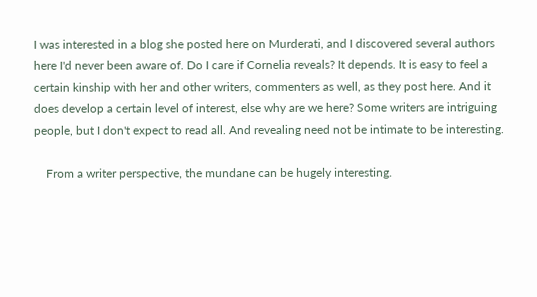I was interested in a blog she posted here on Murderati, and I discovered several authors here I'd never been aware of. Do I care if Cornelia reveals? It depends. It is easy to feel a certain kinship with her and other writers, commenters as well, as they post here. And it does develop a certain level of interest, else why are we here? Some writers are intriguing people, but I don't expect to read all. And revealing need not be intimate to be interesting.

    From a writer perspective, the mundane can be hugely interesting.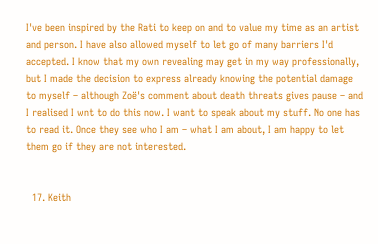I've been inspired by the Rati to keep on and to value my time as an artist and person. I have also allowed myself to let go of many barriers I'd accepted. I know that my own revealing may get in my way professionally, but I made the decision to express already knowing the potential damage to myself – although Zoë's comment about death threats gives pause – and I realised I wnt to do this now. I want to speak about my stuff. No one has to read it. Once they see who I am – what I am about, I am happy to let them go if they are not interested.


  17. Keith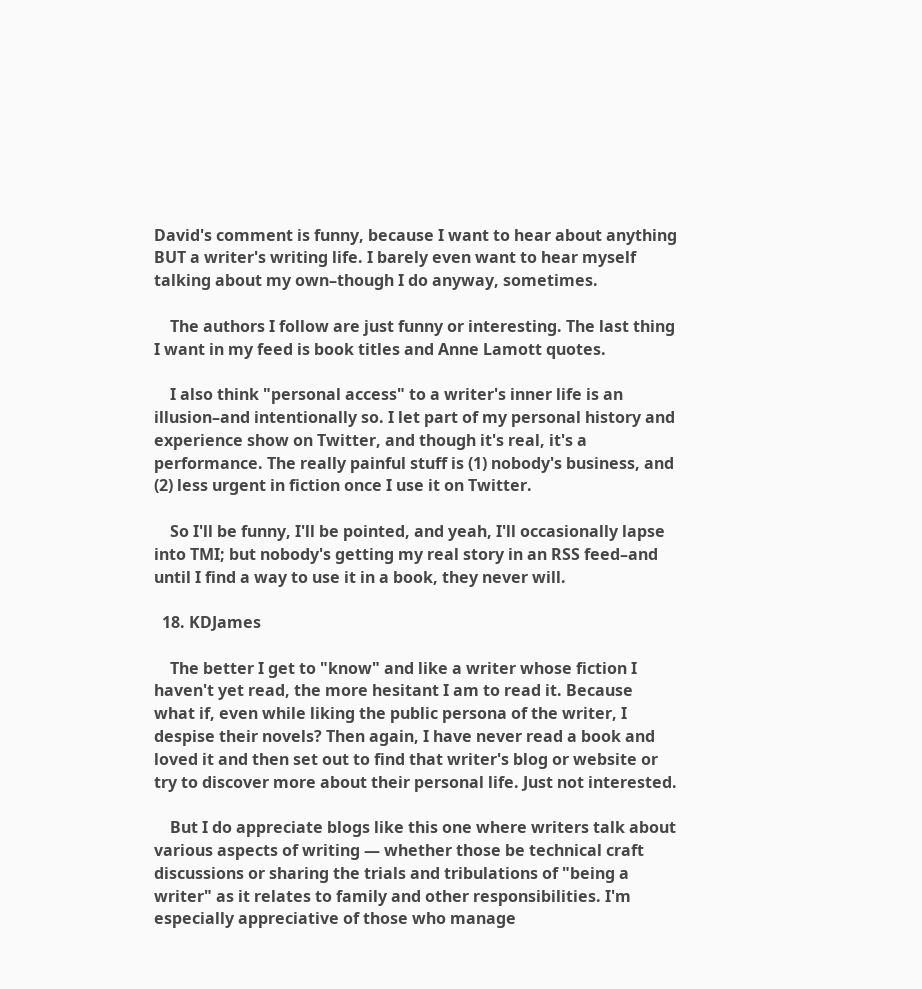David's comment is funny, because I want to hear about anything BUT a writer's writing life. I barely even want to hear myself talking about my own–though I do anyway, sometimes.

    The authors I follow are just funny or interesting. The last thing I want in my feed is book titles and Anne Lamott quotes.

    I also think "personal access" to a writer's inner life is an illusion–and intentionally so. I let part of my personal history and experience show on Twitter, and though it's real, it's a performance. The really painful stuff is (1) nobody's business, and (2) less urgent in fiction once I use it on Twitter.

    So I'll be funny, I'll be pointed, and yeah, I'll occasionally lapse into TMI; but nobody's getting my real story in an RSS feed–and until I find a way to use it in a book, they never will.

  18. KDJames

    The better I get to "know" and like a writer whose fiction I haven't yet read, the more hesitant I am to read it. Because what if, even while liking the public persona of the writer, I despise their novels? Then again, I have never read a book and loved it and then set out to find that writer's blog or website or try to discover more about their personal life. Just not interested.

    But I do appreciate blogs like this one where writers talk about various aspects of writing — whether those be technical craft discussions or sharing the trials and tribulations of "being a writer" as it relates to family and other responsibilities. I'm especially appreciative of those who manage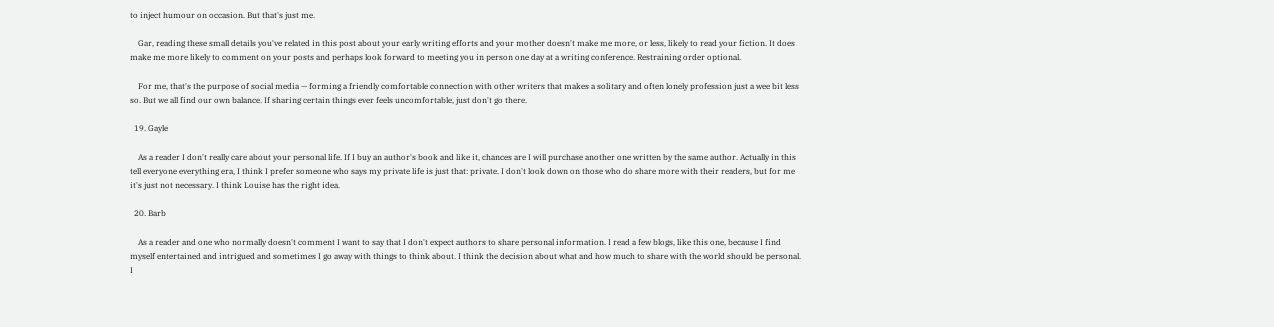to inject humour on occasion. But that's just me.

    Gar, reading these small details you've related in this post about your early writing efforts and your mother doesn't make me more, or less, likely to read your fiction. It does make me more likely to comment on your posts and perhaps look forward to meeting you in person one day at a writing conference. Restraining order optional.

    For me, that's the purpose of social media — forming a friendly comfortable connection with other writers that makes a solitary and often lonely profession just a wee bit less so. But we all find our own balance. If sharing certain things ever feels uncomfortable, just don't go there.

  19. Gayle

    As a reader I don't really care about your personal life. If I buy an author's book and like it, chances are I will purchase another one written by the same author. Actually in this tell everyone everything era, I think I prefer someone who says my private life is just that: private. I don't look down on those who do share more with their readers, but for me it's just not necessary. I think Louise has the right idea.

  20. Barb

    As a reader and one who normally doesn't comment I want to say that I don't expect authors to share personal information. I read a few blogs, like this one, because I find myself entertained and intrigued and sometimes I go away with things to think about. I think the decision about what and how much to share with the world should be personal. I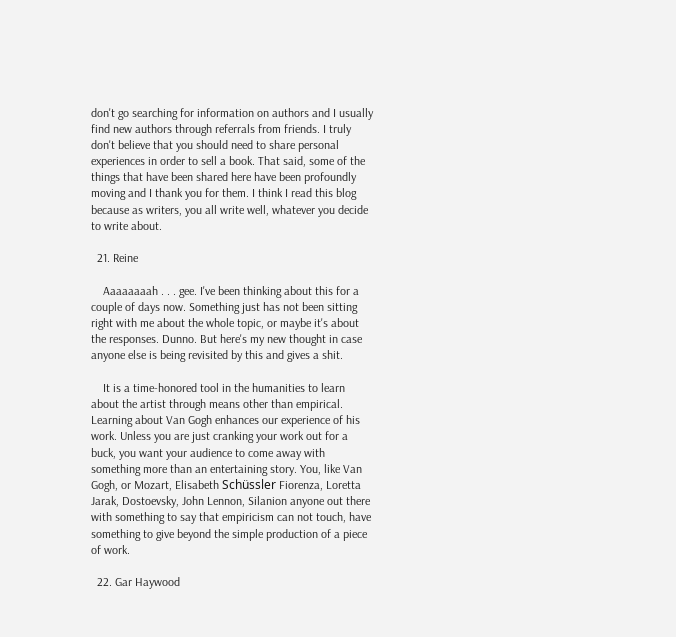don't go searching for information on authors and I usually find new authors through referrals from friends. I truly don't believe that you should need to share personal experiences in order to sell a book. That said, some of the things that have been shared here have been profoundly moving and I thank you for them. I think I read this blog because as writers, you all write well, whatever you decide to write about.

  21. Reine

    Aaaaaaaah . . . gee. I've been thinking about this for a couple of days now. Something just has not been sitting right with me about the whole topic, or maybe it's about the responses. Dunno. But here's my new thought in case anyone else is being revisited by this and gives a shit.

    It is a time-honored tool in the humanities to learn about the artist through means other than empirical. Learning about Van Gogh enhances our experience of his work. Unless you are just cranking your work out for a buck, you want your audience to come away with something more than an entertaining story. You, like Van Gogh, or Mozart, Elisabeth Schüssler Fiorenza, Loretta Jarak, Dostoevsky, John Lennon, Silanion anyone out there with something to say that empiricism can not touch, have something to give beyond the simple production of a piece of work.

  22. Gar Haywood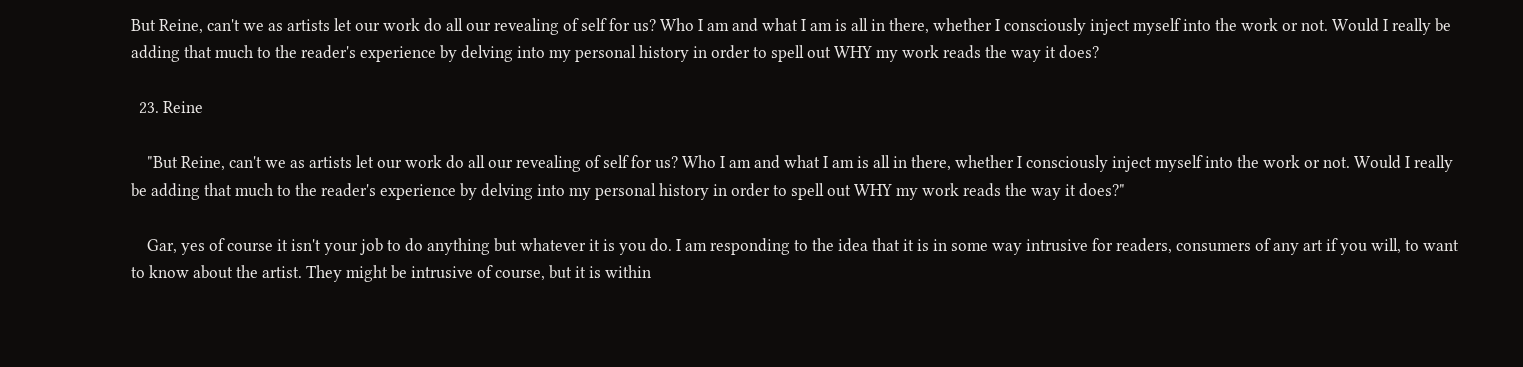But Reine, can't we as artists let our work do all our revealing of self for us? Who I am and what I am is all in there, whether I consciously inject myself into the work or not. Would I really be adding that much to the reader's experience by delving into my personal history in order to spell out WHY my work reads the way it does?

  23. Reine

    "But Reine, can't we as artists let our work do all our revealing of self for us? Who I am and what I am is all in there, whether I consciously inject myself into the work or not. Would I really be adding that much to the reader's experience by delving into my personal history in order to spell out WHY my work reads the way it does?"

    Gar, yes of course it isn't your job to do anything but whatever it is you do. I am responding to the idea that it is in some way intrusive for readers, consumers of any art if you will, to want to know about the artist. They might be intrusive of course, but it is within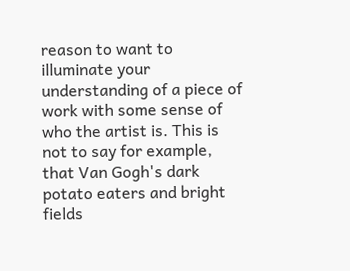reason to want to illuminate your understanding of a piece of work with some sense of who the artist is. This is not to say for example, that Van Gogh's dark potato eaters and bright fields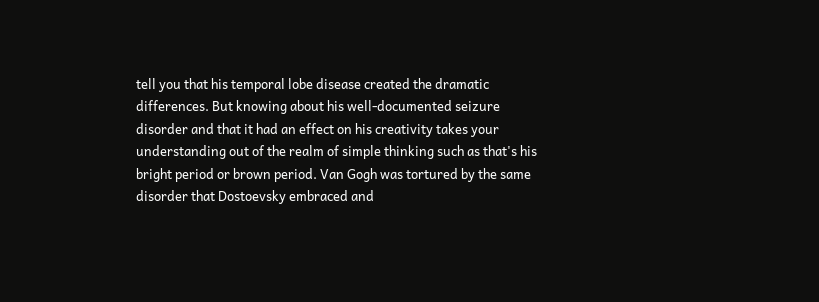tell you that his temporal lobe disease created the dramatic differences. But knowing about his well-documented seizure disorder and that it had an effect on his creativity takes your understanding out of the realm of simple thinking such as that's his bright period or brown period. Van Gogh was tortured by the same disorder that Dostoevsky embraced and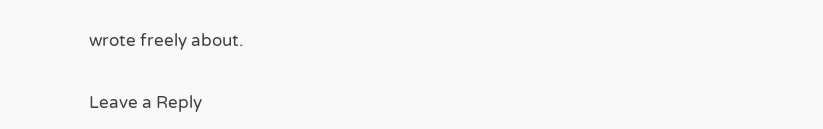wrote freely about.


Leave a Reply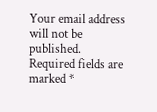Your email address will not be published. Required fields are marked *